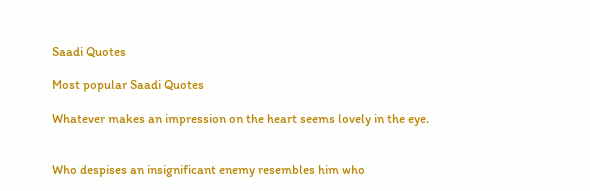Saadi Quotes

Most popular Saadi Quotes

Whatever makes an impression on the heart seems lovely in the eye.


Who despises an insignificant enemy resembles him who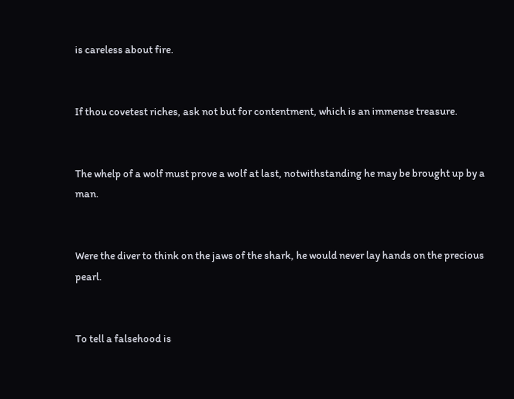is careless about fire.


If thou covetest riches, ask not but for contentment, which is an immense treasure.


The whelp of a wolf must prove a wolf at last, notwithstanding he may be brought up by a man.


Were the diver to think on the jaws of the shark, he would never lay hands on the precious pearl.


To tell a falsehood is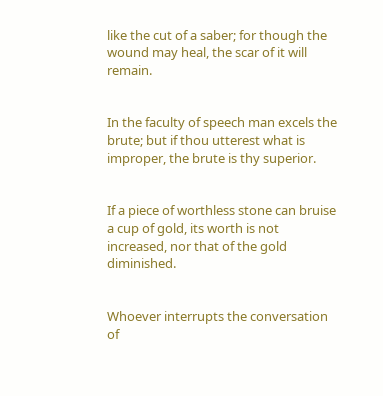like the cut of a saber; for though the wound may heal, the scar of it will remain.


In the faculty of speech man excels the brute; but if thou utterest what is improper, the brute is thy superior.


If a piece of worthless stone can bruise a cup of gold, its worth is not increased, nor that of the gold diminished.


Whoever interrupts the conversation of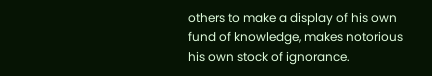others to make a display of his own fund of knowledge, makes notorious his own stock of ignorance.